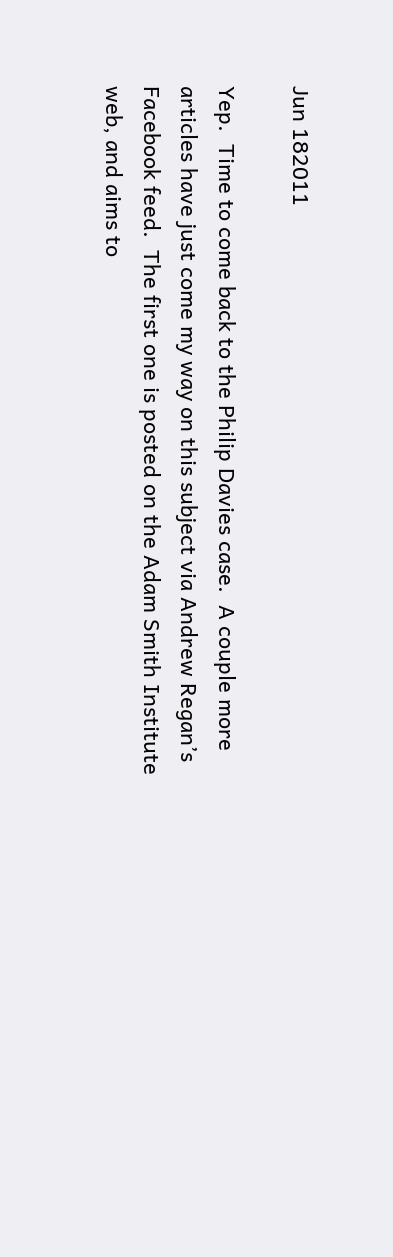Jun 182011

Yep.  Time to come back to the Philip Davies case.  A couple more articles have just come my way on this subject via Andrew Regan’s Facebook feed.  The first one is posted on the Adam Smith Institute web, and aims to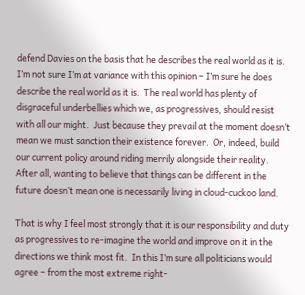defend Davies on the basis that he describes the real world as it is.  I’m not sure I’m at variance with this opinion – I’m sure he does describe the real world as it is.  The real world has plenty of disgraceful underbellies which we, as progressives, should resist with all our might.  Just because they prevail at the moment doesn’t mean we must sanction their existence forever.  Or, indeed, build our current policy around riding merrily alongside their reality.  After all, wanting to believe that things can be different in the future doesn’t mean one is necessarily living in cloud-cuckoo land.

That is why I feel most strongly that it is our responsibility and duty as progressives to re-imagine the world and improve on it in the directions we think most fit.  In this I’m sure all politicians would agree – from the most extreme right-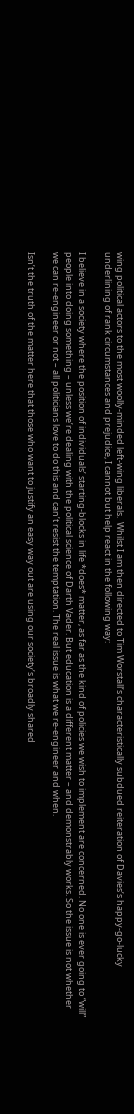wing political actors to the most woolly-minded left-wing liberals.  Whilst I am then directed to Tim Worstall’s characteristically subdued reiteration of Davies’s happy-go-lucky underlining of rank circumstances and prejudice, I cannot but help react in the following way:

I believe in a society where the position of individuals’ starting-blocks in life *does* matter, as far as the kind of policies we wish to implement are concerned. No one is ever going to “will” people into doing something – unless we’re dealing with the political science of Darth Vader. But education is a different matter – and demonstrably works. So the issue is not whether we can re-engineer or not – all politicians love to do this and can’t resist the temptation. The real issue is what we re-engineer and when.

Isn’t the truth of the matter here that those who want to justify an easy way out are using our society’s broadly shared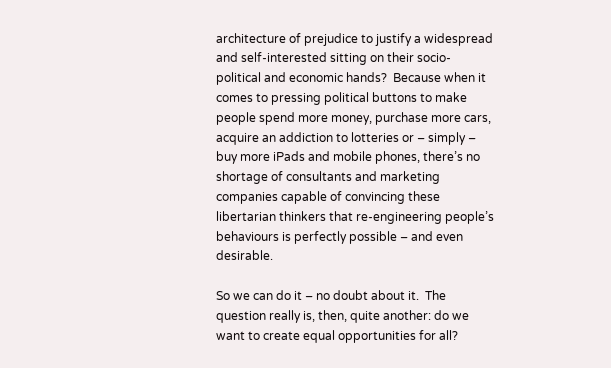architecture of prejudice to justify a widespread and self-interested sitting on their socio-political and economic hands?  Because when it comes to pressing political buttons to make people spend more money, purchase more cars, acquire an addiction to lotteries or – simply – buy more iPads and mobile phones, there’s no shortage of consultants and marketing companies capable of convincing these libertarian thinkers that re-engineering people’s behaviours is perfectly possible – and even desirable.

So we can do it – no doubt about it.  The question really is, then, quite another: do we want to create equal opportunities for all?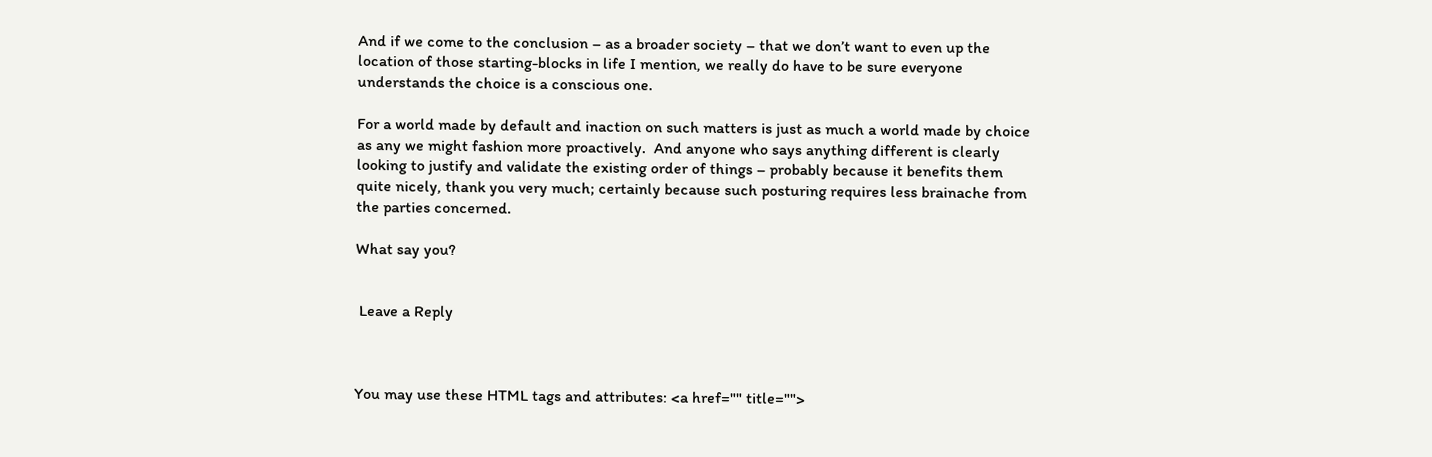And if we come to the conclusion – as a broader society – that we don’t want to even up the location of those starting-blocks in life I mention, we really do have to be sure everyone understands the choice is a conscious one.

For a world made by default and inaction on such matters is just as much a world made by choice as any we might fashion more proactively.  And anyone who says anything different is clearly looking to justify and validate the existing order of things – probably because it benefits them quite nicely, thank you very much; certainly because such posturing requires less brainache from the parties concerned.

What say you?


 Leave a Reply



You may use these HTML tags and attributes: <a href="" title="">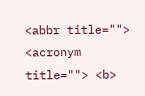<abbr title=""> <acronym title=""> <b>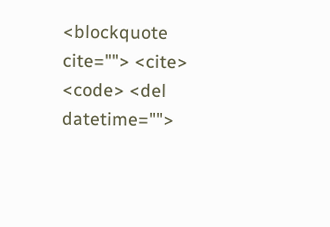<blockquote cite=""> <cite> <code> <del datetime="">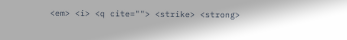<em> <i> <q cite=""> <strike> <strong>